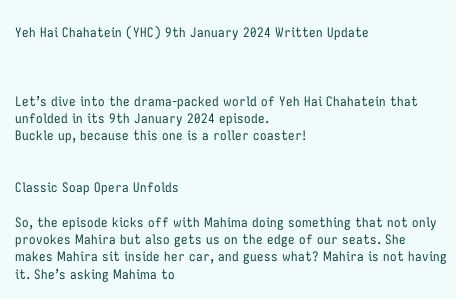Yeh Hai Chahatein (YHC) 9th January 2024 Written Update



Let’s dive into the drama-packed world of Yeh Hai Chahatein that unfolded in its 9th January 2024 episode.
Buckle up, because this one is a roller coaster!


Classic Soap Opera Unfolds

So, the episode kicks off with Mahima doing something that not only provokes Mahira but also gets us on the edge of our seats. She makes Mahira sit inside her car, and guess what? Mahira is not having it. She’s asking Mahima to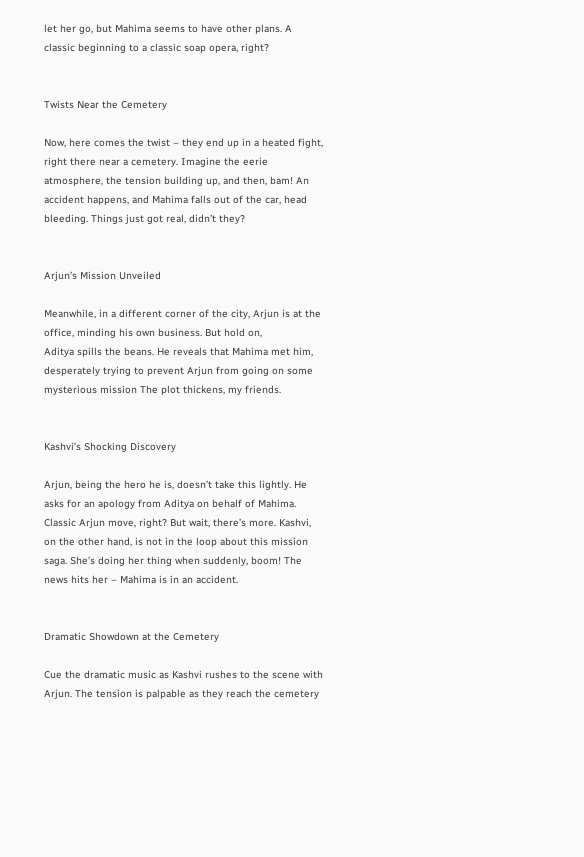let her go, but Mahima seems to have other plans. A classic beginning to a classic soap opera, right?


Twists Near the Cemetery

Now, here comes the twist – they end up in a heated fight, right there near a cemetery. Imagine the eerie atmosphere, the tension building up, and then, bam! An accident happens, and Mahima falls out of the car, head bleeding. Things just got real, didn’t they?


Arjun’s Mission Unveiled

Meanwhile, in a different corner of the city, Arjun is at the office, minding his own business. But hold on,
Aditya spills the beans. He reveals that Mahima met him, desperately trying to prevent Arjun from going on some mysterious mission The plot thickens, my friends.


Kashvi’s Shocking Discovery

Arjun, being the hero he is, doesn’t take this lightly. He asks for an apology from Aditya on behalf of Mahima. Classic Arjun move, right? But wait, there’s more. Kashvi, on the other hand, is not in the loop about this mission saga. She’s doing her thing when suddenly, boom! The news hits her – Mahima is in an accident.


Dramatic Showdown at the Cemetery

Cue the dramatic music as Kashvi rushes to the scene with Arjun. The tension is palpable as they reach the cemetery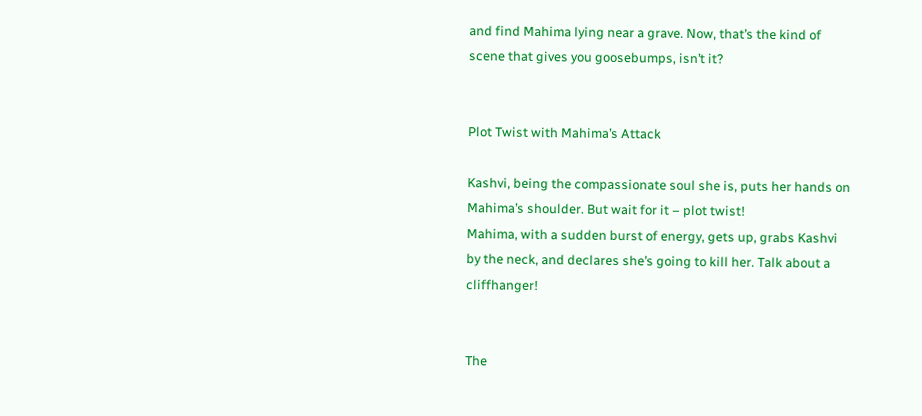and find Mahima lying near a grave. Now, that’s the kind of scene that gives you goosebumps, isn’t it?


Plot Twist with Mahima’s Attack

Kashvi, being the compassionate soul she is, puts her hands on Mahima’s shoulder. But wait for it – plot twist!
Mahima, with a sudden burst of energy, gets up, grabs Kashvi by the neck, and declares she’s going to kill her. Talk about a cliffhanger!


The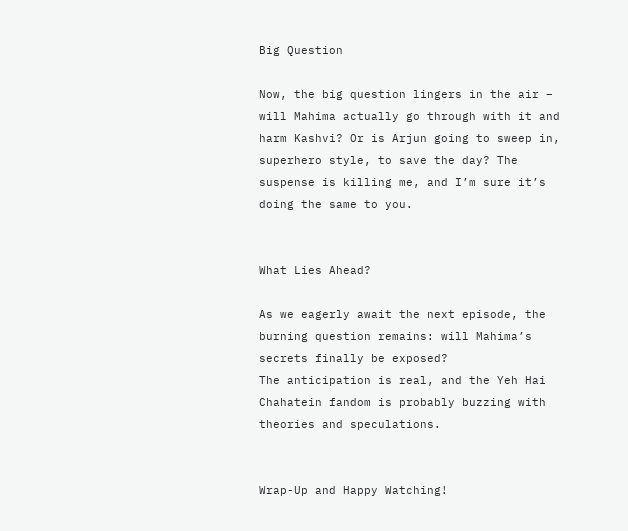Big Question

Now, the big question lingers in the air – will Mahima actually go through with it and harm Kashvi? Or is Arjun going to sweep in, superhero style, to save the day? The suspense is killing me, and I’m sure it’s doing the same to you.


What Lies Ahead?

As we eagerly await the next episode, the burning question remains: will Mahima’s secrets finally be exposed?
The anticipation is real, and the Yeh Hai Chahatein fandom is probably buzzing with theories and speculations.


Wrap-Up and Happy Watching!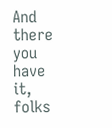And there you have it, folks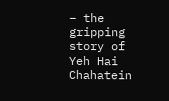– the gripping story of Yeh Hai Chahatein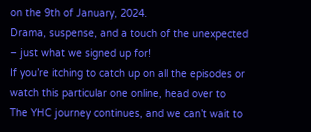on the 9th of January, 2024.
Drama, suspense, and a touch of the unexpected – just what we signed up for!
If you’re itching to catch up on all the episodes or watch this particular one online, head over to
The YHC journey continues, and we can’t wait to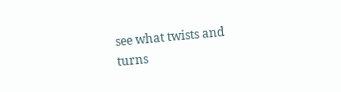see what twists and turns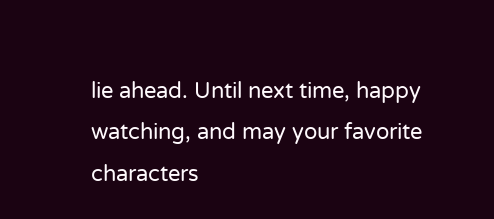lie ahead. Until next time, happy watching, and may your favorite characters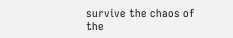survive the chaos of the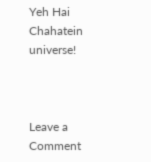Yeh Hai Chahatein universe!



Leave a Comment